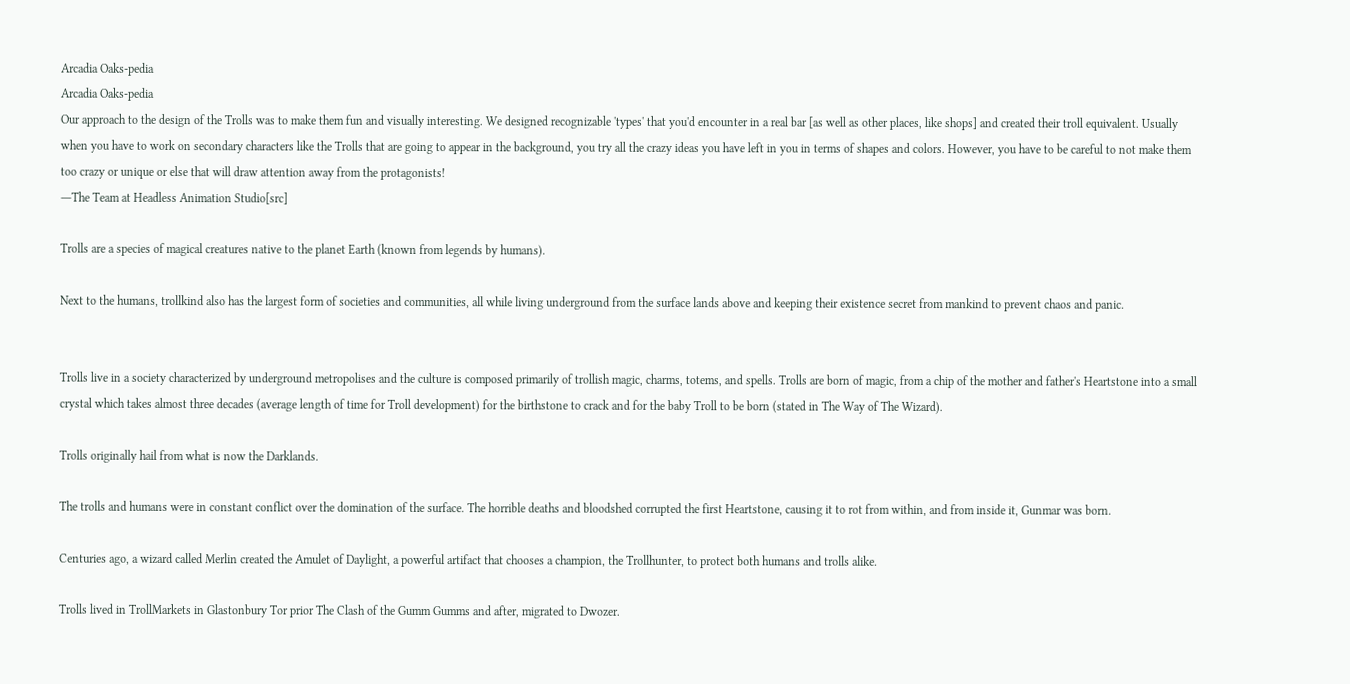Arcadia Oaks-pedia
Arcadia Oaks-pedia
Our approach to the design of the Trolls was to make them fun and visually interesting. We designed recognizable 'types' that you'd encounter in a real bar [as well as other places, like shops] and created their troll equivalent. Usually when you have to work on secondary characters like the Trolls that are going to appear in the background, you try all the crazy ideas you have left in you in terms of shapes and colors. However, you have to be careful to not make them too crazy or unique or else that will draw attention away from the protagonists!
―The Team at Headless Animation Studio[src]

Trolls are a species of magical creatures native to the planet Earth (known from legends by humans).

Next to the humans, trollkind also has the largest form of societies and communities, all while living underground from the surface lands above and keeping their existence secret from mankind to prevent chaos and panic.


Trolls live in a society characterized by underground metropolises and the culture is composed primarily of trollish magic, charms, totems, and spells. Trolls are born of magic, from a chip of the mother and father's Heartstone into a small crystal which takes almost three decades (average length of time for Troll development) for the birthstone to crack and for the baby Troll to be born (stated in The Way of The Wizard).

Trolls originally hail from what is now the Darklands.

The trolls and humans were in constant conflict over the domination of the surface. The horrible deaths and bloodshed corrupted the first Heartstone, causing it to rot from within, and from inside it, Gunmar was born.

Centuries ago, a wizard called Merlin created the Amulet of Daylight, a powerful artifact that chooses a champion, the Trollhunter, to protect both humans and trolls alike.

Trolls lived in TrollMarkets in Glastonbury Tor prior The Clash of the Gumm Gumms and after, migrated to Dwozer.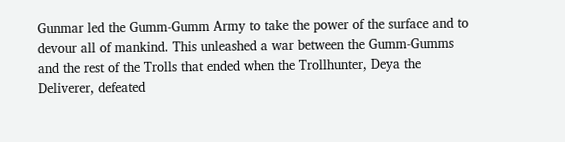Gunmar led the Gumm-Gumm Army to take the power of the surface and to devour all of mankind. This unleashed a war between the Gumm-Gumms and the rest of the Trolls that ended when the Trollhunter, Deya the Deliverer, defeated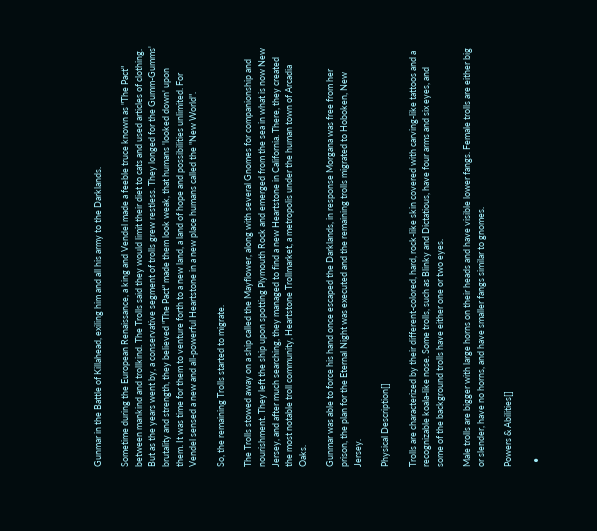Gunmar in the Battle of Killahead, exiling him and all his army to the Darklands.

Sometime during the European Renaissance, a king and Vendel made a feeble truce known as "The Pact" between mankind and trollkind. The Trolls said they would limit their diet to cats and used articles of clothing. But as the years went by, a conservative segment of trolls grew restless. They longed for the Gumm-Gumms' brutality and strength, they believed "The Pact" made them look weak, that humans 'looked down' upon them. It was time for them to venture forth to a new land, a land of hope and possibilities unlimited. For Vendel sensed a new and all-powerful Heartstone in a new place humans called the "New World".

So, the remaining Trolls started to migrate.

The Trolls stowed away on a ship called the Mayflower, along with several Gnomes for companionship and nourishment. They left the ship upon spotting Plymouth Rock and emerged from the sea in what is now New Jersey, and after much searching, they managed to find a new Heartstone in California. There, they created the most notable troll community, Heartstone Trollmarket, a metropolis under the human town of Arcadia Oaks.

Gunmar was able to force his hand once escaped the Darklands, in response Morgana was free from her prison, the plan for the Eternal Night was executed and the remaining trolls migrated to Hoboken, New Jersey.

Physical Description[]

Trolls are characterized by their different-colored, hard, rock-like skin covered with carving-like tattoos and a recognizable koala-like nose. Some trolls, such as Blinky and Dictatious, have four arms and six eyes, and some of the background trolls have either one or two eyes.

Male trolls are bigger with large horns on their heads and have visible lower fangs. Female trolls are either big or slender, have no horns, and have smaller fangs similar to gnomes.

Powers & Abilities[]

  •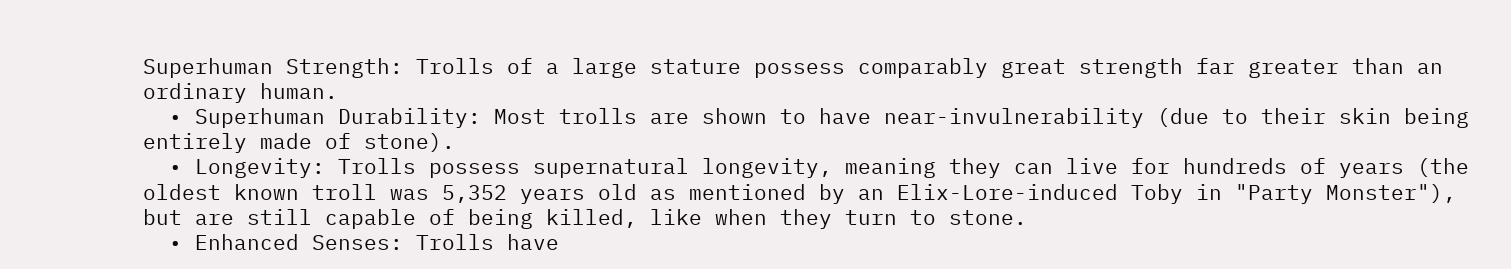Superhuman Strength: Trolls of a large stature possess comparably great strength far greater than an ordinary human.
  • Superhuman Durability: Most trolls are shown to have near-invulnerability (due to their skin being entirely made of stone).
  • Longevity: Trolls possess supernatural longevity, meaning they can live for hundreds of years (the oldest known troll was 5,352 years old as mentioned by an Elix-Lore-induced Toby in "Party Monster"), but are still capable of being killed, like when they turn to stone.
  • Enhanced Senses: Trolls have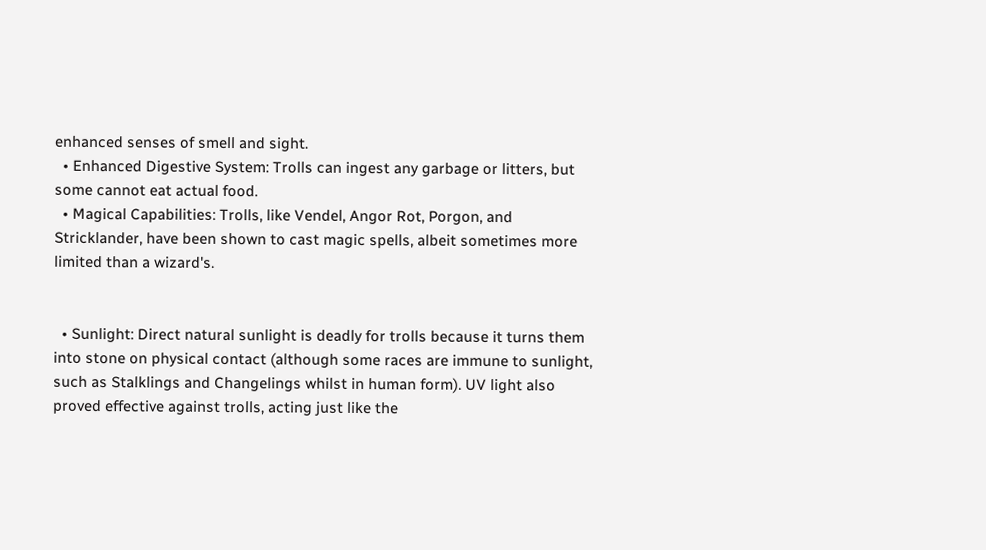enhanced senses of smell and sight.
  • Enhanced Digestive System: Trolls can ingest any garbage or litters, but some cannot eat actual food.
  • Magical Capabilities: Trolls, like Vendel, Angor Rot, Porgon, and Stricklander, have been shown to cast magic spells, albeit sometimes more limited than a wizard's.


  • Sunlight: Direct natural sunlight is deadly for trolls because it turns them into stone on physical contact (although some races are immune to sunlight, such as Stalklings and Changelings whilst in human form). UV light also proved effective against trolls, acting just like the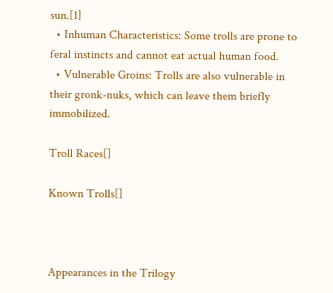sun.[1]
  • Inhuman Characteristics: Some trolls are prone to feral instincts and cannot eat actual human food.
  • Vulnerable Groins: Trolls are also vulnerable in their gronk-nuks, which can leave them briefly immobilized.

Troll Races[]

Known Trolls[]



Appearances in the Trilogy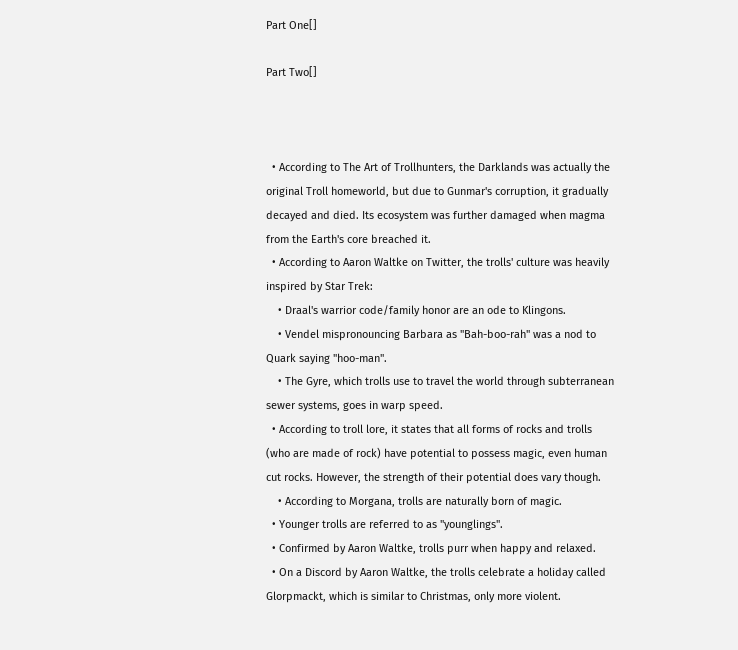Part One[]

Part Two[]



  • According to The Art of Trollhunters, the Darklands was actually the original Troll homeworld, but due to Gunmar's corruption, it gradually decayed and died. Its ecosystem was further damaged when magma from the Earth's core breached it.
  • According to Aaron Waltke on Twitter, the trolls' culture was heavily inspired by Star Trek:
    • Draal's warrior code/family honor are an ode to Klingons.
    • Vendel mispronouncing Barbara as "Bah-boo-rah" was a nod to Quark saying "hoo-man".
    • The Gyre, which trolls use to travel the world through subterranean sewer systems, goes in warp speed.
  • According to troll lore, it states that all forms of rocks and trolls (who are made of rock) have potential to possess magic, even human cut rocks. However, the strength of their potential does vary though.
    • According to Morgana, trolls are naturally born of magic.
  • Younger trolls are referred to as "younglings".
  • Confirmed by Aaron Waltke, trolls purr when happy and relaxed.
  • On a Discord by Aaron Waltke, the trolls celebrate a holiday called Glorpmackt, which is similar to Christmas, only more violent.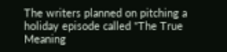The writers planned on pitching a holiday episode called "The True Meaning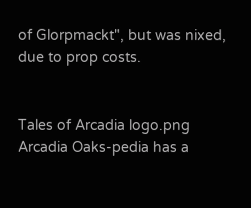of Glorpmackt", but was nixed, due to prop costs.


Tales of Arcadia logo.png
Arcadia Oaks-pedia has a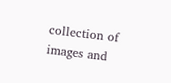collection of images and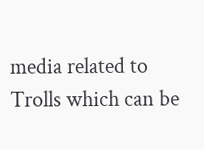media related to Trolls which can be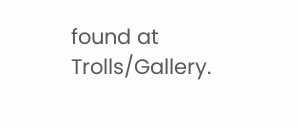found at Trolls/Gallery.